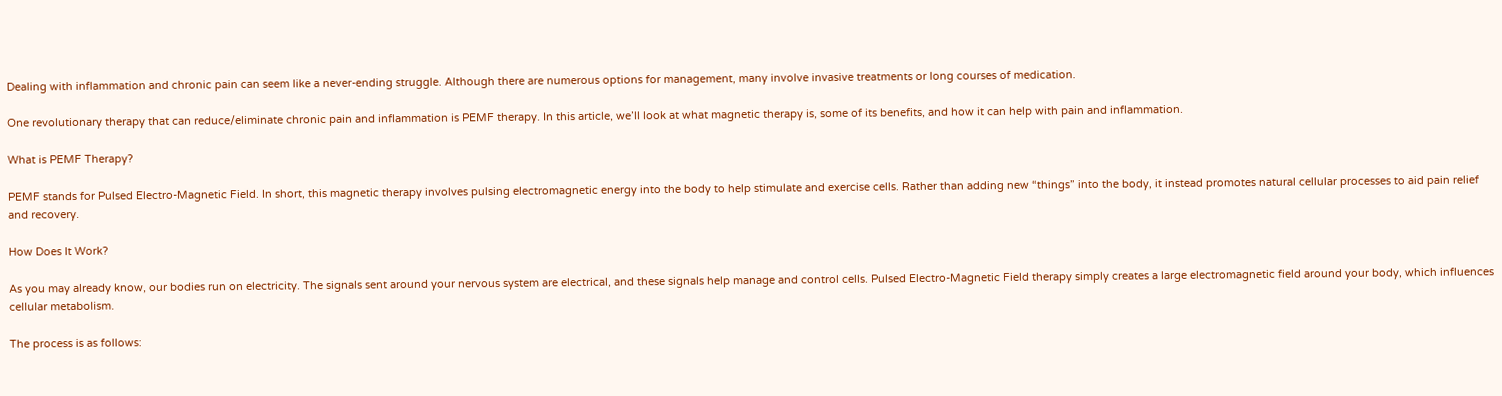Dealing with inflammation and chronic pain can seem like a never-ending struggle. Although there are numerous options for management, many involve invasive treatments or long courses of medication.

One revolutionary therapy that can reduce/eliminate chronic pain and inflammation is PEMF therapy. In this article, we’ll look at what magnetic therapy is, some of its benefits, and how it can help with pain and inflammation.

What is PEMF Therapy?

PEMF stands for Pulsed Electro-Magnetic Field. In short, this magnetic therapy involves pulsing electromagnetic energy into the body to help stimulate and exercise cells. Rather than adding new “things” into the body, it instead promotes natural cellular processes to aid pain relief and recovery.

How Does It Work?

As you may already know, our bodies run on electricity. The signals sent around your nervous system are electrical, and these signals help manage and control cells. Pulsed Electro-Magnetic Field therapy simply creates a large electromagnetic field around your body, which influences cellular metabolism.

The process is as follows: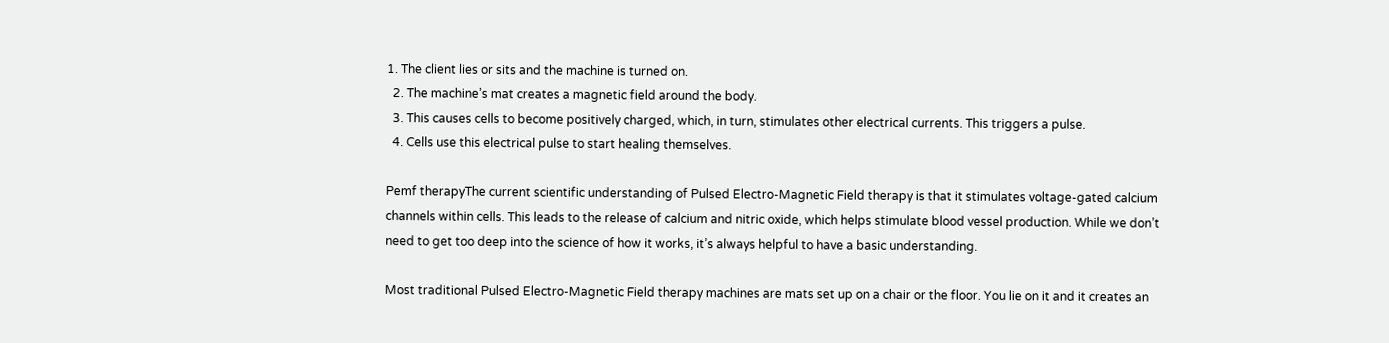1. The client lies or sits and the machine is turned on.
  2. The machine’s mat creates a magnetic field around the body.
  3. This causes cells to become positively charged, which, in turn, stimulates other electrical currents. This triggers a pulse.
  4. Cells use this electrical pulse to start healing themselves.

Pemf therapyThe current scientific understanding of Pulsed Electro-Magnetic Field therapy is that it stimulates voltage-gated calcium channels within cells. This leads to the release of calcium and nitric oxide, which helps stimulate blood vessel production. While we don’t need to get too deep into the science of how it works, it’s always helpful to have a basic understanding.

Most traditional Pulsed Electro-Magnetic Field therapy machines are mats set up on a chair or the floor. You lie on it and it creates an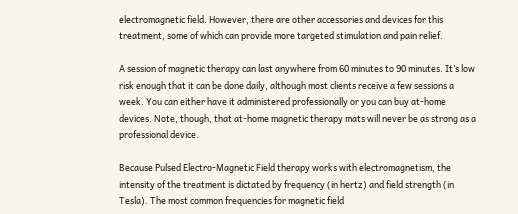electromagnetic field. However, there are other accessories and devices for this treatment, some of which can provide more targeted stimulation and pain relief.

A session of magnetic therapy can last anywhere from 60 minutes to 90 minutes. It’s low risk enough that it can be done daily, although most clients receive a few sessions a week. You can either have it administered professionally or you can buy at-home devices. Note, though, that at-home magnetic therapy mats will never be as strong as a professional device.

Because Pulsed Electro-Magnetic Field therapy works with electromagnetism, the intensity of the treatment is dictated by frequency (in hertz) and field strength (in Tesla). The most common frequencies for magnetic field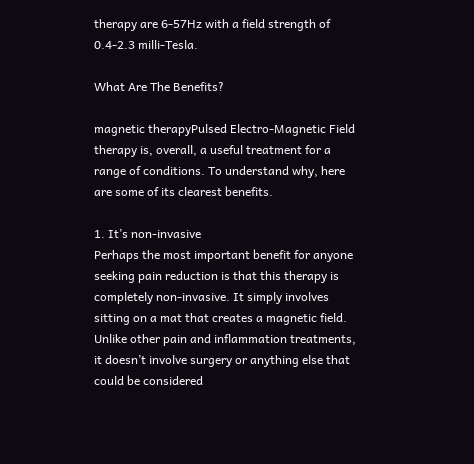therapy are 6-57Hz with a field strength of 0.4-2.3 milli-Tesla.

What Are The Benefits?

magnetic therapyPulsed Electro-Magnetic Field therapy is, overall, a useful treatment for a range of conditions. To understand why, here are some of its clearest benefits.

1. It’s non-invasive
Perhaps the most important benefit for anyone seeking pain reduction is that this therapy is completely non-invasive. It simply involves sitting on a mat that creates a magnetic field. Unlike other pain and inflammation treatments, it doesn’t involve surgery or anything else that could be considered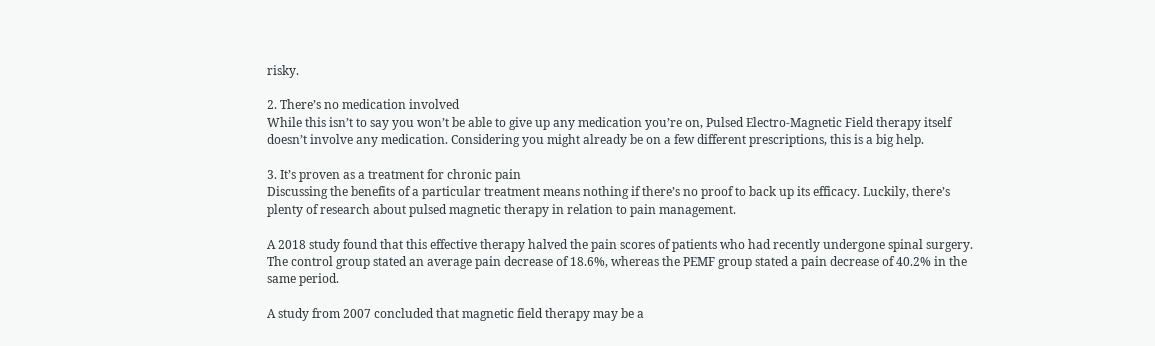risky.

2. There’s no medication involved
While this isn’t to say you won’t be able to give up any medication you’re on, Pulsed Electro-Magnetic Field therapy itself doesn’t involve any medication. Considering you might already be on a few different prescriptions, this is a big help.

3. It’s proven as a treatment for chronic pain
Discussing the benefits of a particular treatment means nothing if there’s no proof to back up its efficacy. Luckily, there’s plenty of research about pulsed magnetic therapy in relation to pain management.

A 2018 study found that this effective therapy halved the pain scores of patients who had recently undergone spinal surgery. The control group stated an average pain decrease of 18.6%, whereas the PEMF group stated a pain decrease of 40.2% in the same period.

A study from 2007 concluded that magnetic field therapy may be a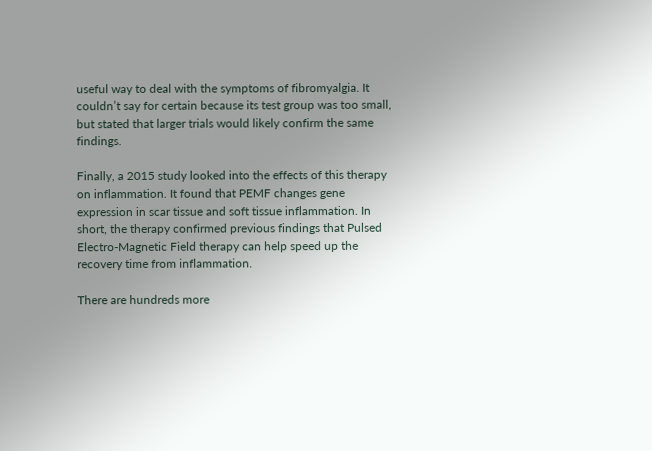useful way to deal with the symptoms of fibromyalgia. It couldn’t say for certain because its test group was too small, but stated that larger trials would likely confirm the same findings.

Finally, a 2015 study looked into the effects of this therapy on inflammation. It found that PEMF changes gene expression in scar tissue and soft tissue inflammation. In short, the therapy confirmed previous findings that Pulsed Electro-Magnetic Field therapy can help speed up the recovery time from inflammation.

There are hundreds more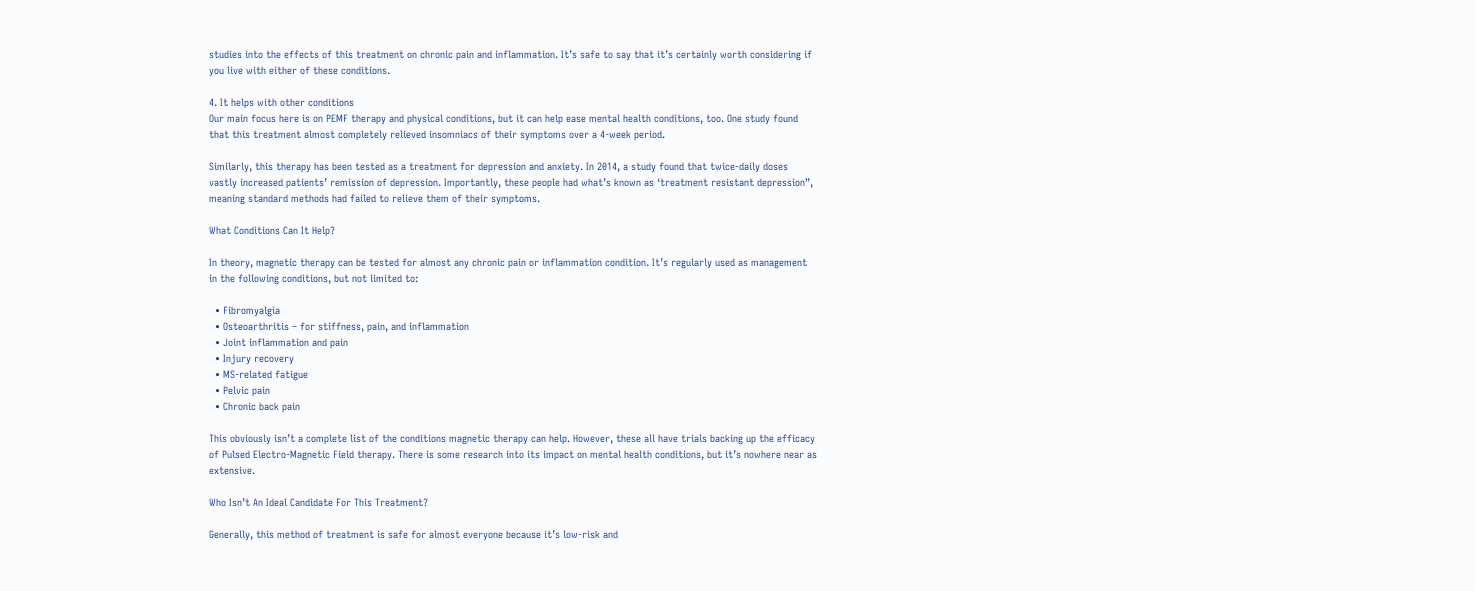studies into the effects of this treatment on chronic pain and inflammation. It’s safe to say that it’s certainly worth considering if you live with either of these conditions.

4. It helps with other conditions
Our main focus here is on PEMF therapy and physical conditions, but it can help ease mental health conditions, too. One study found that this treatment almost completely relieved insomniacs of their symptoms over a 4-week period.

Similarly, this therapy has been tested as a treatment for depression and anxiety. In 2014, a study found that twice-daily doses vastly increased patients’ remission of depression. Importantly, these people had what’s known as ‘treatment resistant depression”, meaning standard methods had failed to relieve them of their symptoms.

What Conditions Can It Help?

In theory, magnetic therapy can be tested for almost any chronic pain or inflammation condition. It’s regularly used as management in the following conditions, but not limited to:

  • Fibromyalgia
  • Osteoarthritis – for stiffness, pain, and inflammation
  • Joint inflammation and pain
  • Injury recovery
  • MS-related fatigue
  • Pelvic pain
  • Chronic back pain

This obviously isn’t a complete list of the conditions magnetic therapy can help. However, these all have trials backing up the efficacy of Pulsed Electro-Magnetic Field therapy. There is some research into its impact on mental health conditions, but it’s nowhere near as extensive.

Who Isn’t An Ideal Candidate For This Treatment?

Generally, this method of treatment is safe for almost everyone because it’s low-risk and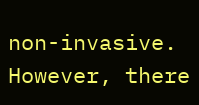non-invasive. However, there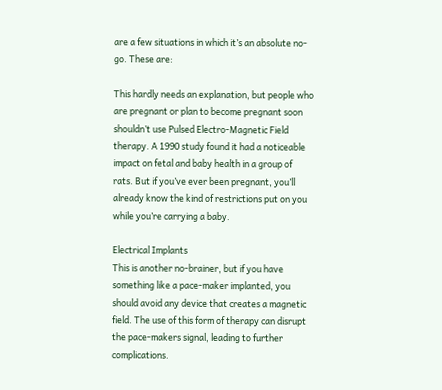are a few situations in which it’s an absolute no-go. These are:

This hardly needs an explanation, but people who are pregnant or plan to become pregnant soon shouldn’t use Pulsed Electro-Magnetic Field therapy. A 1990 study found it had a noticeable impact on fetal and baby health in a group of rats. But if you’ve ever been pregnant, you’ll already know the kind of restrictions put on you while you’re carrying a baby.

Electrical Implants
This is another no-brainer, but if you have something like a pace-maker implanted, you should avoid any device that creates a magnetic field. The use of this form of therapy can disrupt the pace-makers signal, leading to further complications.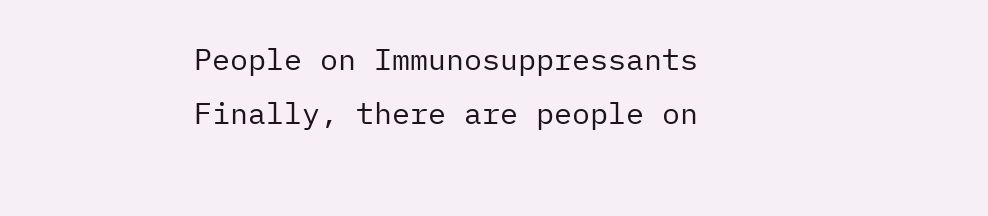People on Immunosuppressants
Finally, there are people on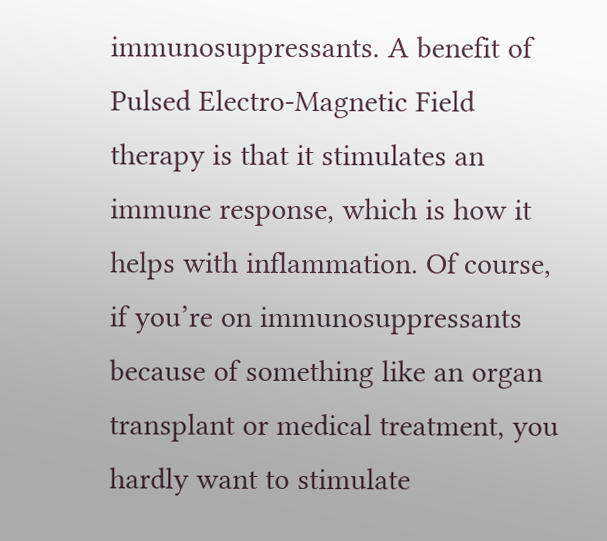immunosuppressants. A benefit of Pulsed Electro-Magnetic Field therapy is that it stimulates an immune response, which is how it helps with inflammation. Of course, if you’re on immunosuppressants because of something like an organ transplant or medical treatment, you hardly want to stimulate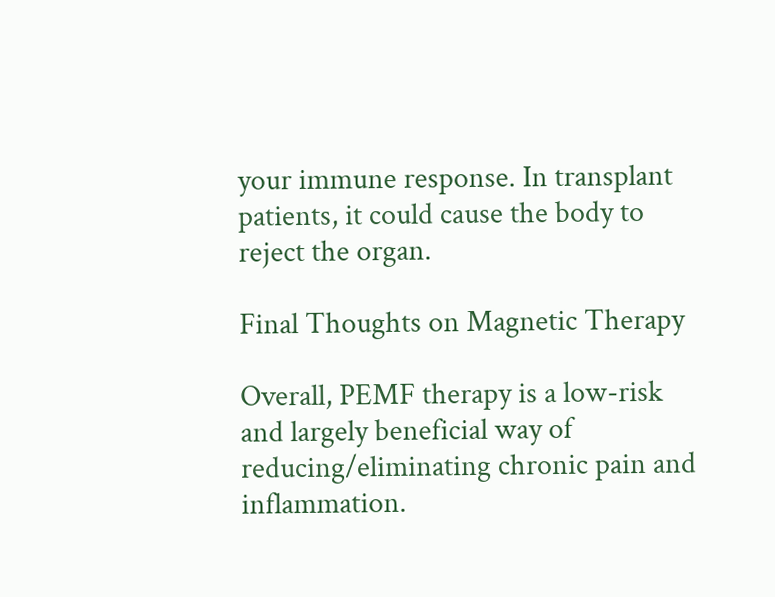your immune response. In transplant patients, it could cause the body to reject the organ.

Final Thoughts on Magnetic Therapy

Overall, PEMF therapy is a low-risk and largely beneficial way of reducing/eliminating chronic pain and inflammation.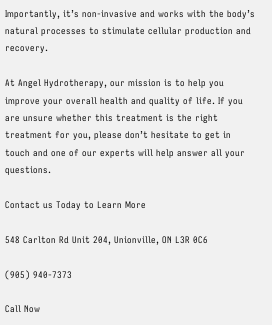Importantly, it’s non-invasive and works with the body’s natural processes to stimulate cellular production and recovery.

At Angel Hydrotherapy, our mission is to help you improve your overall health and quality of life. If you are unsure whether this treatment is the right treatment for you, please don’t hesitate to get in touch and one of our experts will help answer all your questions.

Contact us Today to Learn More

548 Carlton Rd Unit 204, Unionville, ON L3R 0C6

(905) 940-7373

Call Now